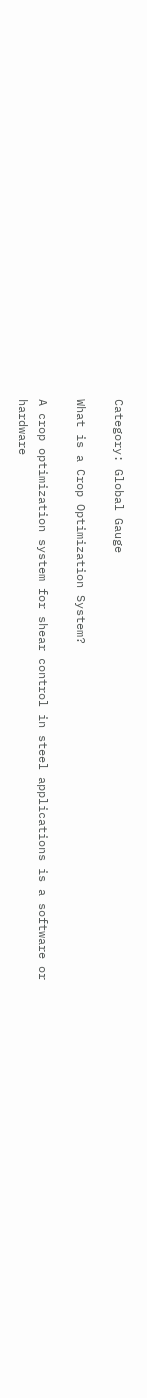Category: Global Gauge

What is a Crop Optimization System?

A crop optimization system for shear control in steel applications is a software or hardware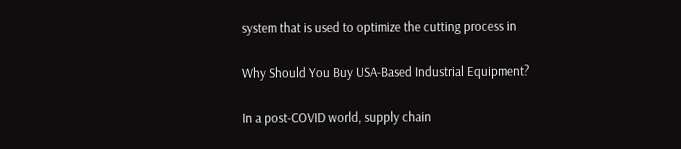system that is used to optimize the cutting process in

Why Should You Buy USA-Based Industrial Equipment?

In a post-COVID world, supply chain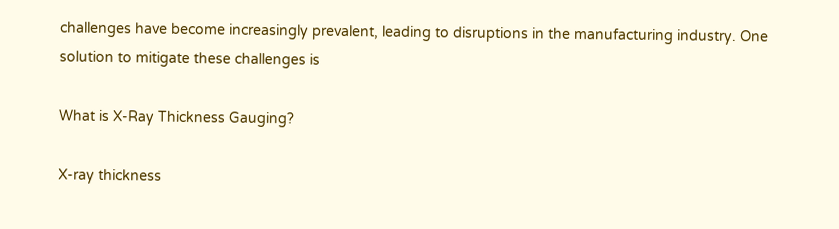challenges have become increasingly prevalent, leading to disruptions in the manufacturing industry. One solution to mitigate these challenges is

What is X-Ray Thickness Gauging?

X-ray thickness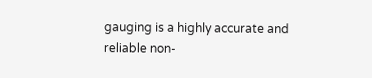gauging is a highly accurate and reliable non-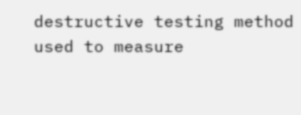destructive testing method used to measure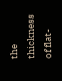the thickness of flat-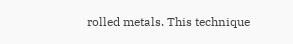rolled metals. This technique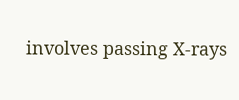involves passing X-rays